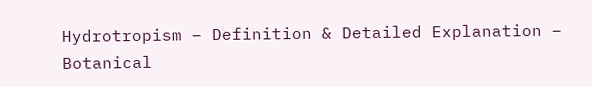Hydrotropism – Definition & Detailed Explanation – Botanical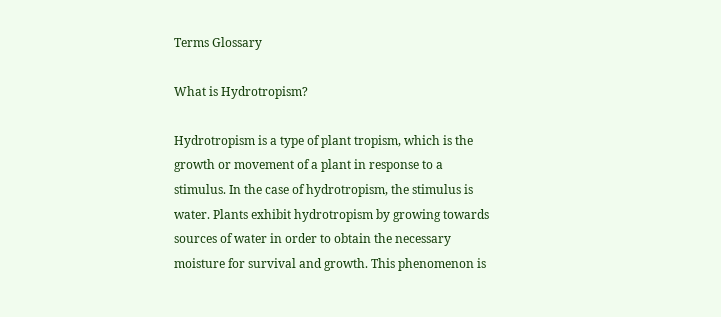Terms Glossary

What is Hydrotropism?

Hydrotropism is a type of plant tropism, which is the growth or movement of a plant in response to a stimulus. In the case of hydrotropism, the stimulus is water. Plants exhibit hydrotropism by growing towards sources of water in order to obtain the necessary moisture for survival and growth. This phenomenon is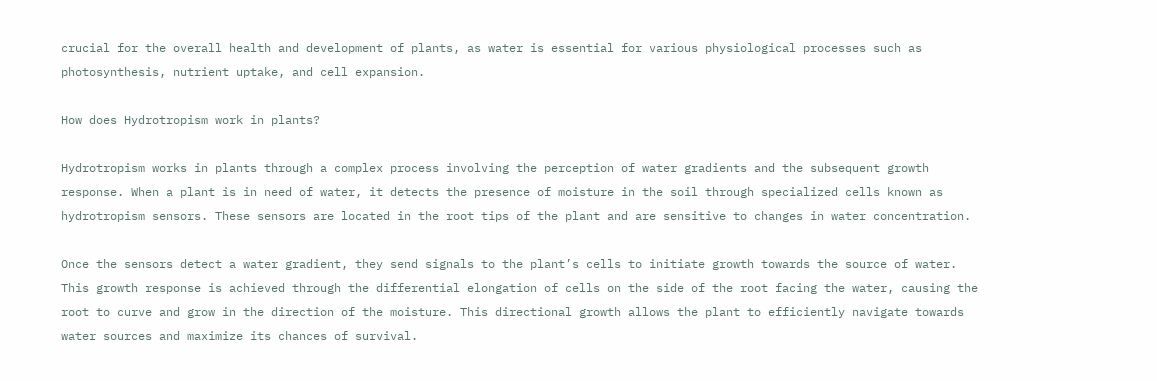crucial for the overall health and development of plants, as water is essential for various physiological processes such as photosynthesis, nutrient uptake, and cell expansion.

How does Hydrotropism work in plants?

Hydrotropism works in plants through a complex process involving the perception of water gradients and the subsequent growth response. When a plant is in need of water, it detects the presence of moisture in the soil through specialized cells known as hydrotropism sensors. These sensors are located in the root tips of the plant and are sensitive to changes in water concentration.

Once the sensors detect a water gradient, they send signals to the plant’s cells to initiate growth towards the source of water. This growth response is achieved through the differential elongation of cells on the side of the root facing the water, causing the root to curve and grow in the direction of the moisture. This directional growth allows the plant to efficiently navigate towards water sources and maximize its chances of survival.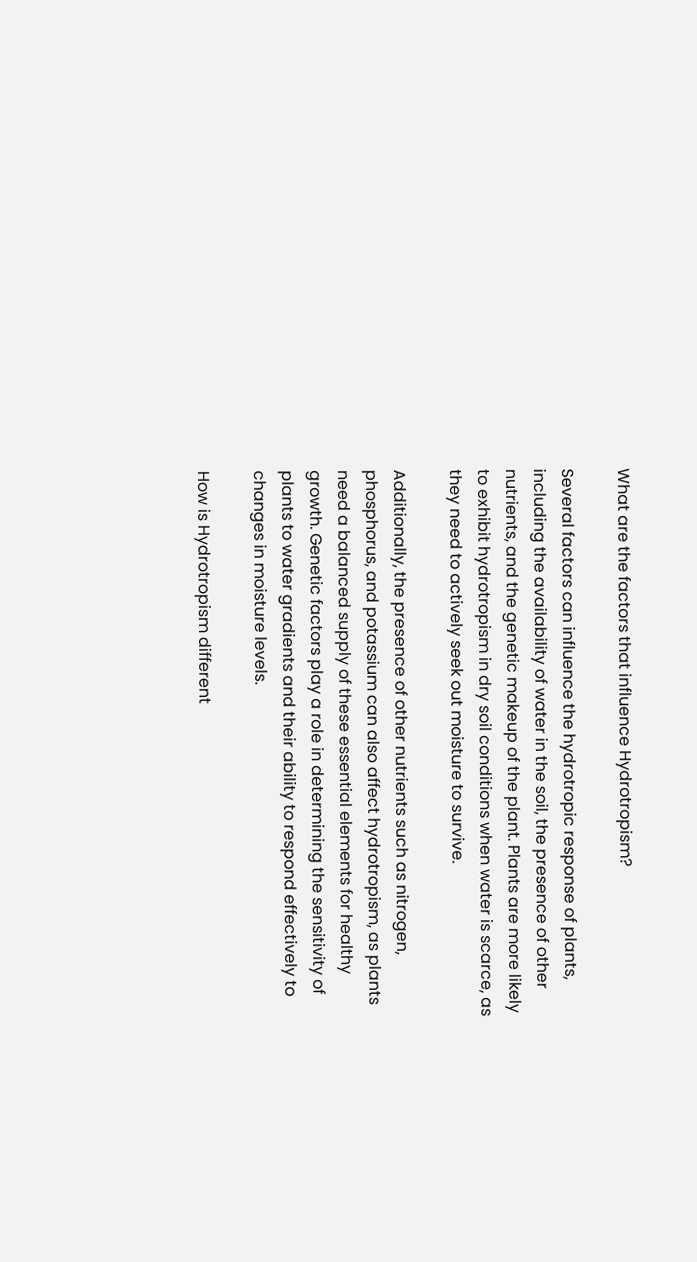What are the factors that influence Hydrotropism?

Several factors can influence the hydrotropic response of plants, including the availability of water in the soil, the presence of other nutrients, and the genetic makeup of the plant. Plants are more likely to exhibit hydrotropism in dry soil conditions when water is scarce, as they need to actively seek out moisture to survive.

Additionally, the presence of other nutrients such as nitrogen, phosphorus, and potassium can also affect hydrotropism, as plants need a balanced supply of these essential elements for healthy growth. Genetic factors play a role in determining the sensitivity of plants to water gradients and their ability to respond effectively to changes in moisture levels.

How is Hydrotropism different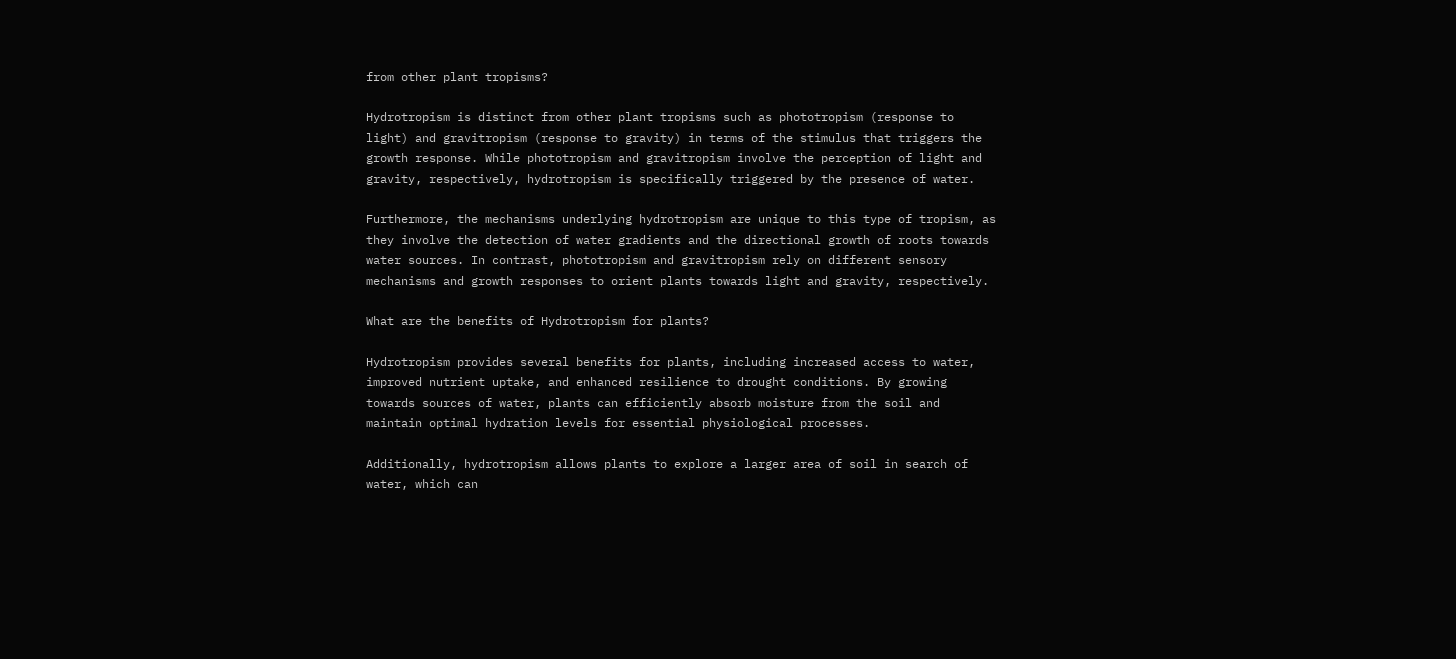from other plant tropisms?

Hydrotropism is distinct from other plant tropisms such as phototropism (response to light) and gravitropism (response to gravity) in terms of the stimulus that triggers the growth response. While phototropism and gravitropism involve the perception of light and gravity, respectively, hydrotropism is specifically triggered by the presence of water.

Furthermore, the mechanisms underlying hydrotropism are unique to this type of tropism, as they involve the detection of water gradients and the directional growth of roots towards water sources. In contrast, phototropism and gravitropism rely on different sensory mechanisms and growth responses to orient plants towards light and gravity, respectively.

What are the benefits of Hydrotropism for plants?

Hydrotropism provides several benefits for plants, including increased access to water, improved nutrient uptake, and enhanced resilience to drought conditions. By growing towards sources of water, plants can efficiently absorb moisture from the soil and maintain optimal hydration levels for essential physiological processes.

Additionally, hydrotropism allows plants to explore a larger area of soil in search of water, which can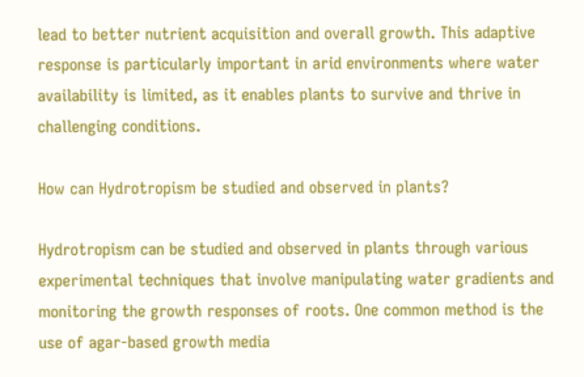lead to better nutrient acquisition and overall growth. This adaptive response is particularly important in arid environments where water availability is limited, as it enables plants to survive and thrive in challenging conditions.

How can Hydrotropism be studied and observed in plants?

Hydrotropism can be studied and observed in plants through various experimental techniques that involve manipulating water gradients and monitoring the growth responses of roots. One common method is the use of agar-based growth media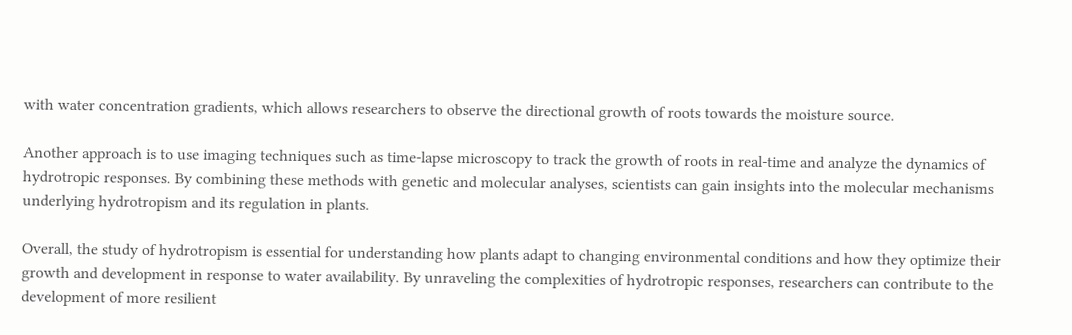with water concentration gradients, which allows researchers to observe the directional growth of roots towards the moisture source.

Another approach is to use imaging techniques such as time-lapse microscopy to track the growth of roots in real-time and analyze the dynamics of hydrotropic responses. By combining these methods with genetic and molecular analyses, scientists can gain insights into the molecular mechanisms underlying hydrotropism and its regulation in plants.

Overall, the study of hydrotropism is essential for understanding how plants adapt to changing environmental conditions and how they optimize their growth and development in response to water availability. By unraveling the complexities of hydrotropic responses, researchers can contribute to the development of more resilient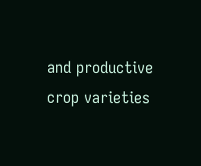and productive crop varieties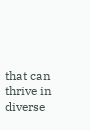that can thrive in diverse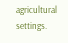agricultural settings.